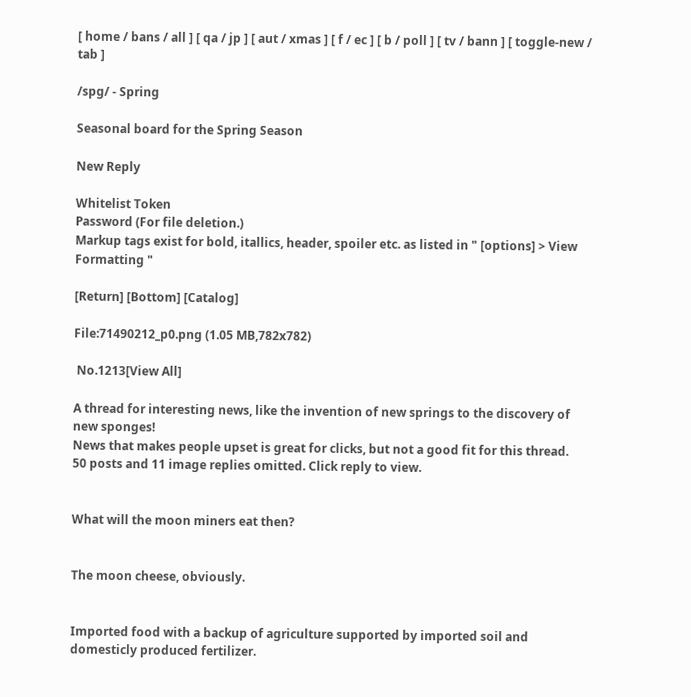[ home / bans / all ] [ qa / jp ] [ aut / xmas ] [ f / ec ] [ b / poll ] [ tv / bann ] [ toggle-new / tab ]

/spg/ - Spring

Seasonal board for the Spring Season

New Reply

Whitelist Token
Password (For file deletion.)
Markup tags exist for bold, itallics, header, spoiler etc. as listed in " [options] > View Formatting "

[Return] [Bottom] [Catalog]

File:71490212_p0.png (1.05 MB,782x782)

 No.1213[View All]

A thread for interesting news, like the invention of new springs to the discovery of new sponges!
News that makes people upset is great for clicks, but not a good fit for this thread.
50 posts and 11 image replies omitted. Click reply to view.


What will the moon miners eat then?


The moon cheese, obviously.


Imported food with a backup of agriculture supported by imported soil and domesticly produced fertilizer.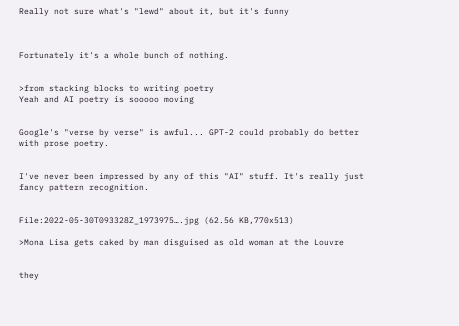Really not sure what's "lewd" about it, but it's funny



Fortunately it's a whole bunch of nothing.


>from stacking blocks to writing poetry
Yeah and AI poetry is sooooo moving


Google's "verse by verse" is awful... GPT-2 could probably do better with prose poetry.


I've never been impressed by any of this "AI" stuff. It's really just fancy pattern recognition.


File:2022-05-30T093328Z_1973975….jpg (62.56 KB,770x513)

>Mona Lisa gets caked by man disguised as old woman at the Louvre


they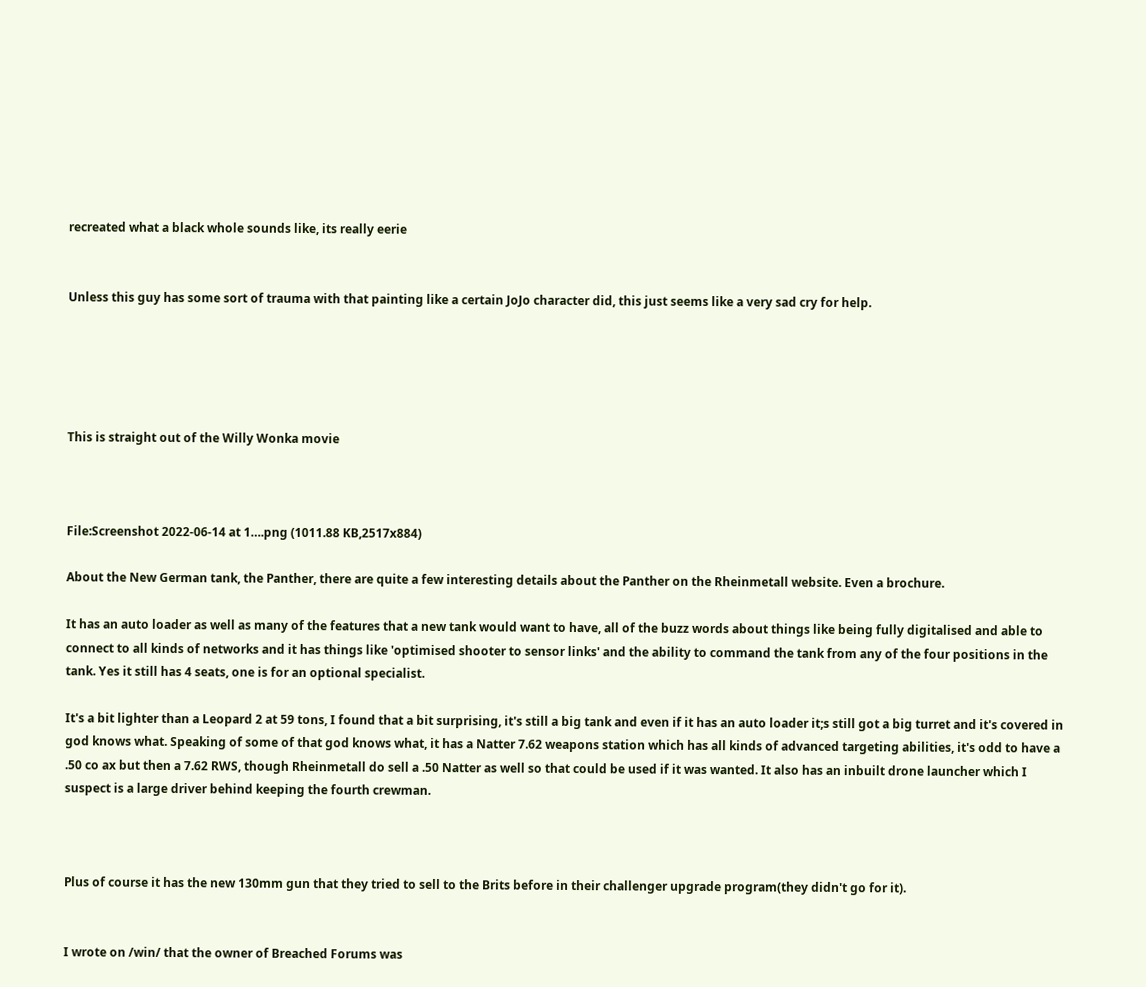recreated what a black whole sounds like, its really eerie


Unless this guy has some sort of trauma with that painting like a certain JoJo character did, this just seems like a very sad cry for help.





This is straight out of the Willy Wonka movie



File:Screenshot 2022-06-14 at 1….png (1011.88 KB,2517x884)

About the New German tank, the Panther, there are quite a few interesting details about the Panther on the Rheinmetall website. Even a brochure.

It has an auto loader as well as many of the features that a new tank would want to have, all of the buzz words about things like being fully digitalised and able to connect to all kinds of networks and it has things like 'optimised shooter to sensor links' and the ability to command the tank from any of the four positions in the tank. Yes it still has 4 seats, one is for an optional specialist.

It's a bit lighter than a Leopard 2 at 59 tons, I found that a bit surprising, it's still a big tank and even if it has an auto loader it;s still got a big turret and it's covered in god knows what. Speaking of some of that god knows what, it has a Natter 7.62 weapons station which has all kinds of advanced targeting abilities, it's odd to have a .50 co ax but then a 7.62 RWS, though Rheinmetall do sell a .50 Natter as well so that could be used if it was wanted. It also has an inbuilt drone launcher which I suspect is a large driver behind keeping the fourth crewman.



Plus of course it has the new 130mm gun that they tried to sell to the Brits before in their challenger upgrade program(they didn't go for it).


I wrote on /win/ that the owner of Breached Forums was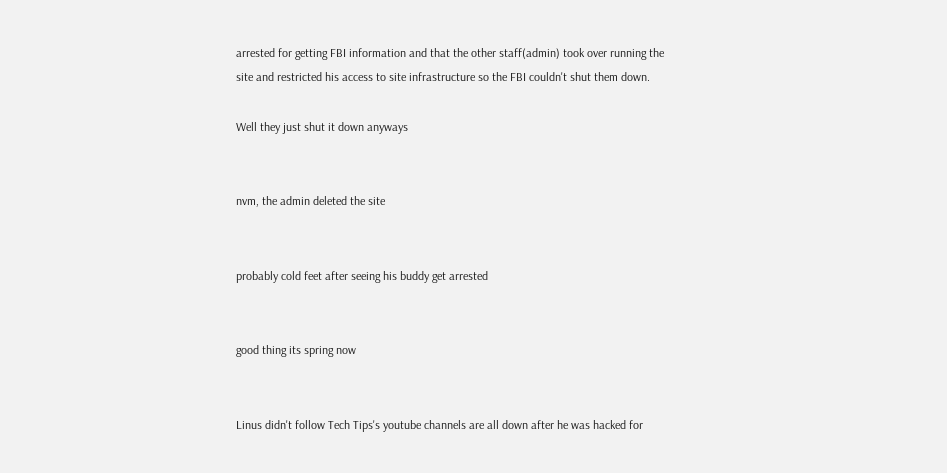arrested for getting FBI information and that the other staff(admin) took over running the site and restricted his access to site infrastructure so the FBI couldn't shut them down.

Well they just shut it down anyways


nvm, the admin deleted the site


probably cold feet after seeing his buddy get arrested


good thing its spring now


Linus didn't follow Tech Tips's youtube channels are all down after he was hacked for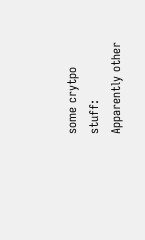some crytpo stuff:
Apparently other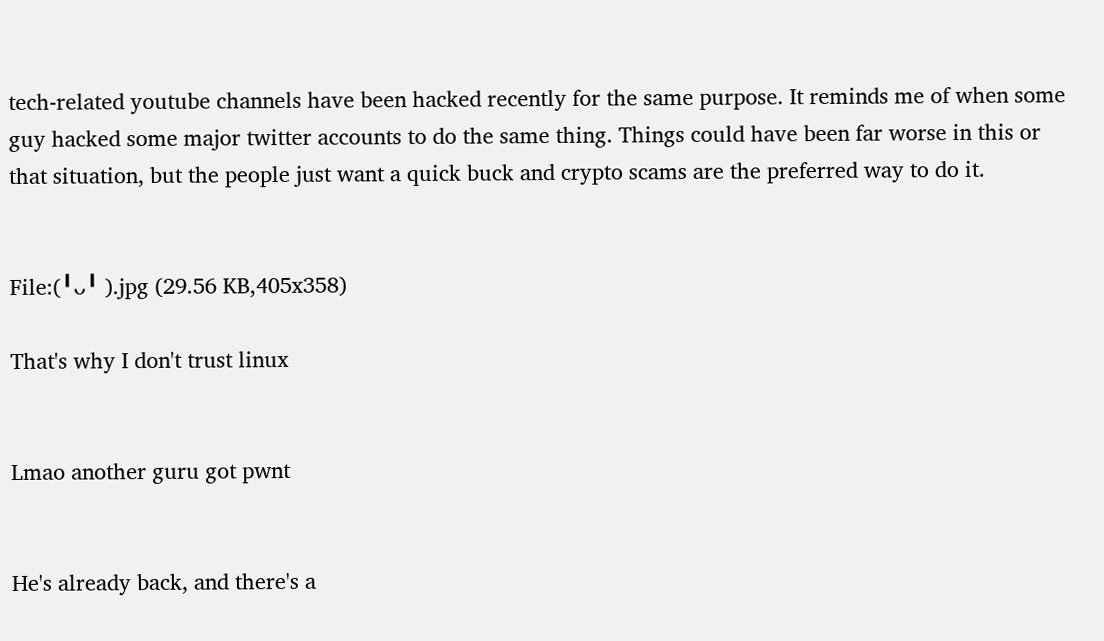tech-related youtube channels have been hacked recently for the same purpose. It reminds me of when some guy hacked some major twitter accounts to do the same thing. Things could have been far worse in this or that situation, but the people just want a quick buck and crypto scams are the preferred way to do it.


File:(╹ᴗ╹ ).jpg (29.56 KB,405x358)

That's why I don't trust linux


Lmao another guru got pwnt


He's already back, and there's a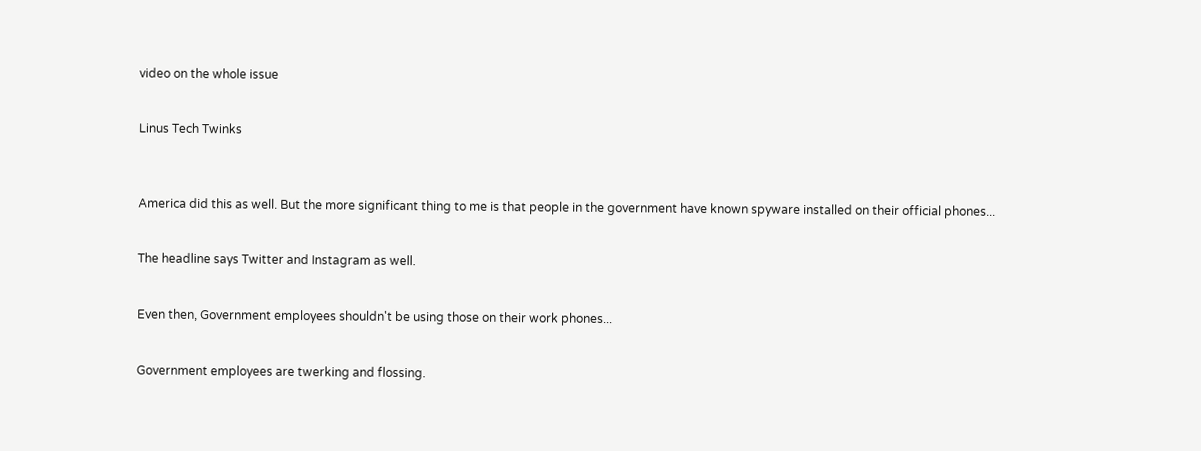video on the whole issue


Linus Tech Twinks



America did this as well. But the more significant thing to me is that people in the government have known spyware installed on their official phones...


The headline says Twitter and Instagram as well.


Even then, Government employees shouldn't be using those on their work phones...


Government employees are twerking and flossing.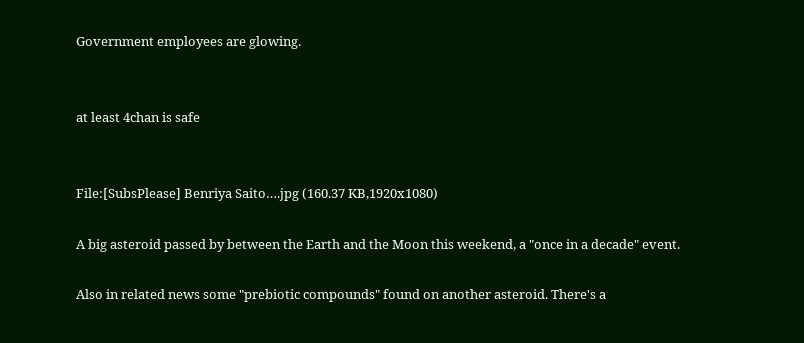Government employees are glowing.


at least 4chan is safe


File:[SubsPlease] Benriya Saito….jpg (160.37 KB,1920x1080)

A big asteroid passed by between the Earth and the Moon this weekend, a "once in a decade" event.

Also in related news some "prebiotic compounds" found on another asteroid. There's a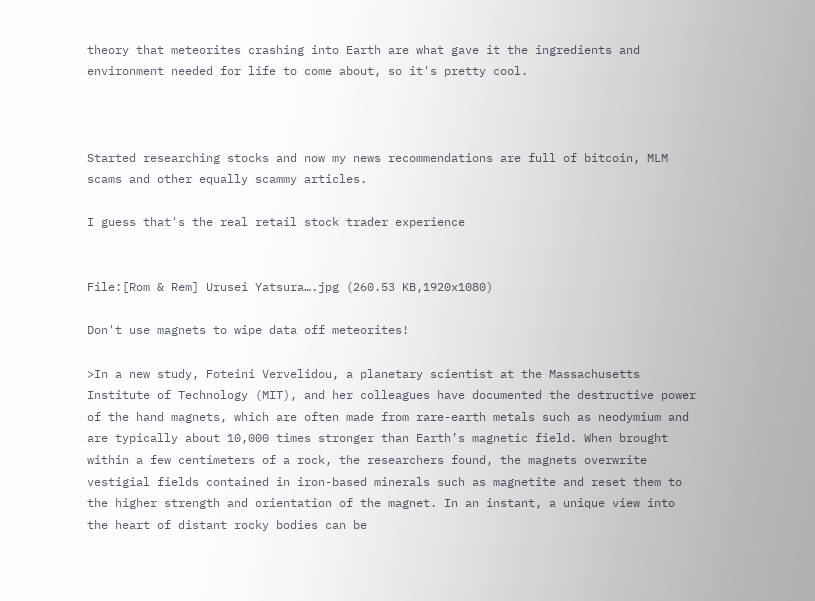theory that meteorites crashing into Earth are what gave it the ingredients and environment needed for life to come about, so it's pretty cool.



Started researching stocks and now my news recommendations are full of bitcoin, MLM scams and other equally scammy articles.

I guess that's the real retail stock trader experience


File:[Rom & Rem] Urusei Yatsura….jpg (260.53 KB,1920x1080)

Don't use magnets to wipe data off meteorites!

>In a new study, Foteini Vervelidou, a planetary scientist at the Massachusetts Institute of Technology (MIT), and her colleagues have documented the destructive power of the hand magnets, which are often made from rare-earth metals such as neodymium and are typically about 10,000 times stronger than Earth’s magnetic field. When brought within a few centimeters of a rock, the researchers found, the magnets overwrite vestigial fields contained in iron-based minerals such as magnetite and reset them to the higher strength and orientation of the magnet. In an instant, a unique view into the heart of distant rocky bodies can be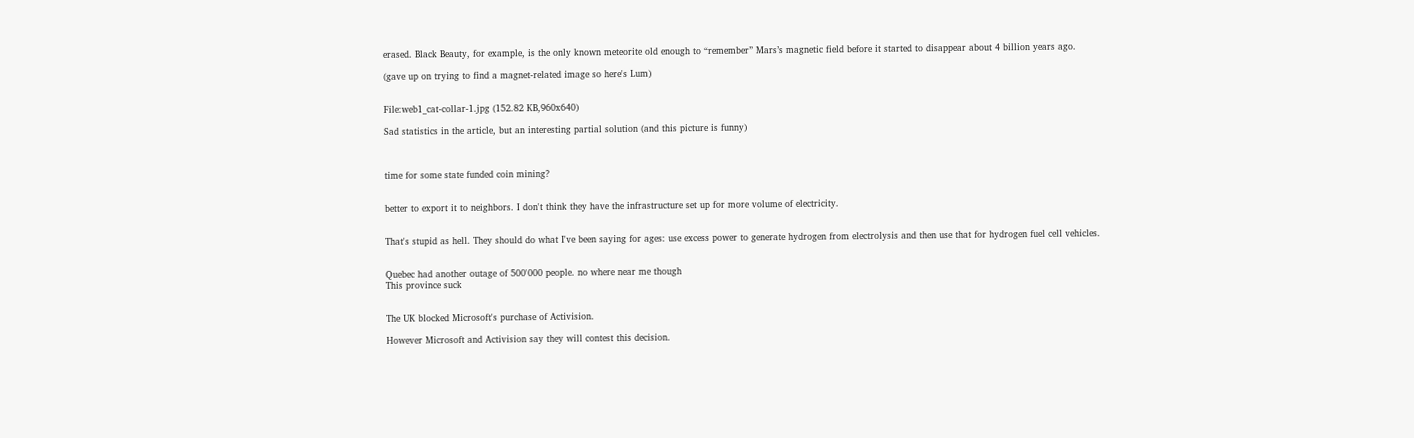erased. Black Beauty, for example, is the only known meteorite old enough to “remember” Mars’s magnetic field before it started to disappear about 4 billion years ago.

(gave up on trying to find a magnet-related image so here's Lum)


File:web1_cat-collar-1.jpg (152.82 KB,960x640)

Sad statistics in the article, but an interesting partial solution (and this picture is funny)



time for some state funded coin mining?


better to export it to neighbors. I don't think they have the infrastructure set up for more volume of electricity.


That's stupid as hell. They should do what I've been saying for ages: use excess power to generate hydrogen from electrolysis and then use that for hydrogen fuel cell vehicles.


Quebec had another outage of 500'000 people. no where near me though
This province suck


The UK blocked Microsoft's purchase of Activision.

However Microsoft and Activision say they will contest this decision.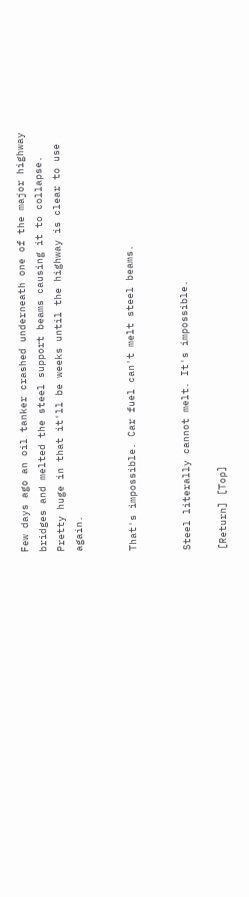Few days ago an oil tanker crashed underneath one of the major highway bridges and melted the steel support beams causing it to collapse. Pretty huge in that it'll be weeks until the highway is clear to use again.


That's impossible. Car fuel can't melt steel beams.


Steel literally cannot melt. It's impossible.

[Return] [Top]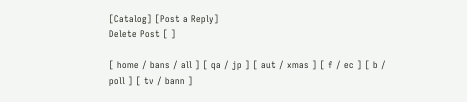[Catalog] [Post a Reply]
Delete Post [ ]

[ home / bans / all ] [ qa / jp ] [ aut / xmas ] [ f / ec ] [ b / poll ] [ tv / bann ]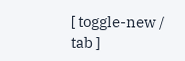[ toggle-new / tab ]